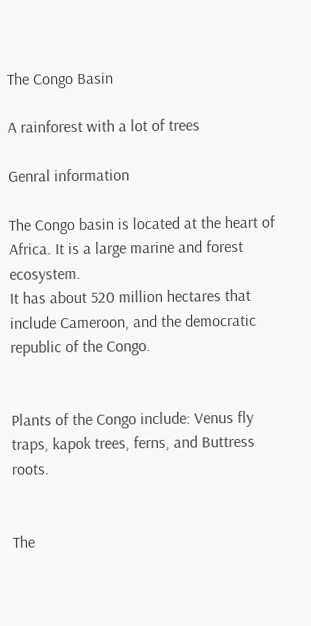The Congo Basin

A rainforest with a lot of trees

Genral information

The Congo basin is located at the heart of Africa. It is a large marine and forest ecosystem.
It has about 520 million hectares that include Cameroon, and the democratic republic of the Congo.


Plants of the Congo include: Venus fly traps, kapok trees, ferns, and Buttress roots.


The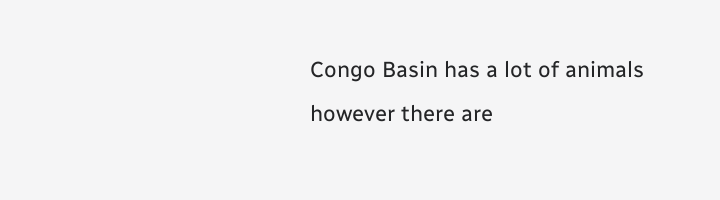Congo Basin has a lot of animals however there are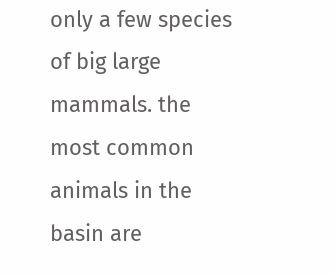only a few species of big large mammals. the most common animals in the basin are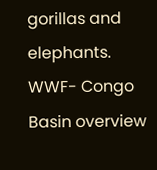gorillas and elephants.
WWF- Congo Basin overview